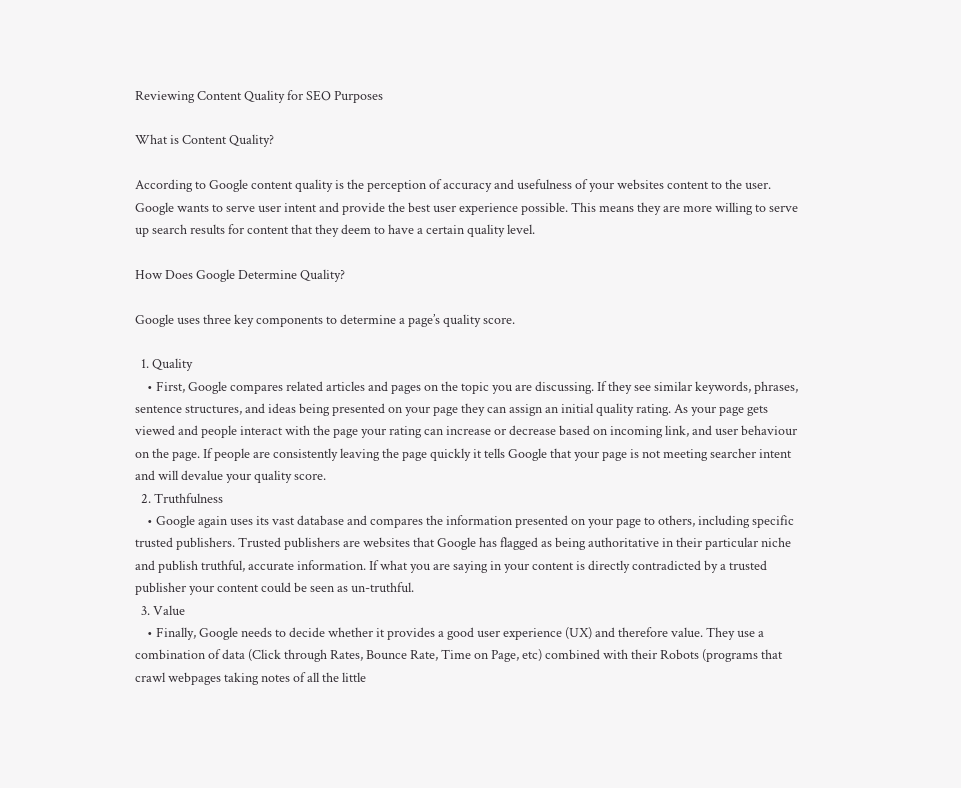Reviewing Content Quality for SEO Purposes

What is Content Quality?

According to Google content quality is the perception of accuracy and usefulness of your websites content to the user. Google wants to serve user intent and provide the best user experience possible. This means they are more willing to serve up search results for content that they deem to have a certain quality level.

How Does Google Determine Quality?

Google uses three key components to determine a page’s quality score.

  1. Quality
    • First, Google compares related articles and pages on the topic you are discussing. If they see similar keywords, phrases, sentence structures, and ideas being presented on your page they can assign an initial quality rating. As your page gets viewed and people interact with the page your rating can increase or decrease based on incoming link, and user behaviour on the page. If people are consistently leaving the page quickly it tells Google that your page is not meeting searcher intent and will devalue your quality score.
  2. Truthfulness
    • Google again uses its vast database and compares the information presented on your page to others, including specific trusted publishers. Trusted publishers are websites that Google has flagged as being authoritative in their particular niche and publish truthful, accurate information. If what you are saying in your content is directly contradicted by a trusted publisher your content could be seen as un-truthful.
  3. Value
    • Finally, Google needs to decide whether it provides a good user experience (UX) and therefore value. They use a combination of data (Click through Rates, Bounce Rate, Time on Page, etc) combined with their Robots (programs that crawl webpages taking notes of all the little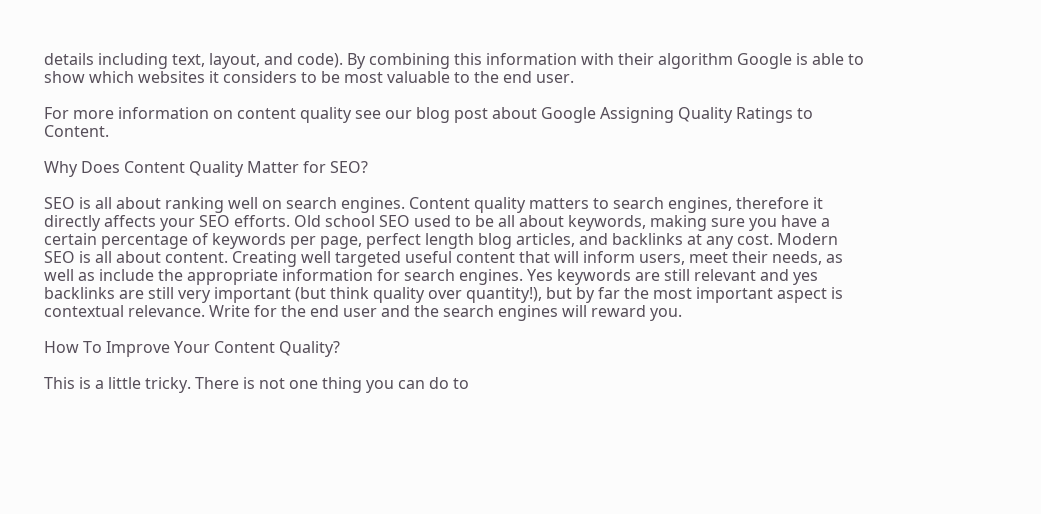details including text, layout, and code). By combining this information with their algorithm Google is able to show which websites it considers to be most valuable to the end user.

For more information on content quality see our blog post about Google Assigning Quality Ratings to Content.

Why Does Content Quality Matter for SEO?

SEO is all about ranking well on search engines. Content quality matters to search engines, therefore it directly affects your SEO efforts. Old school SEO used to be all about keywords, making sure you have a certain percentage of keywords per page, perfect length blog articles, and backlinks at any cost. Modern SEO is all about content. Creating well targeted useful content that will inform users, meet their needs, as well as include the appropriate information for search engines. Yes keywords are still relevant and yes backlinks are still very important (but think quality over quantity!), but by far the most important aspect is contextual relevance. Write for the end user and the search engines will reward you.

How To Improve Your Content Quality?

This is a little tricky. There is not one thing you can do to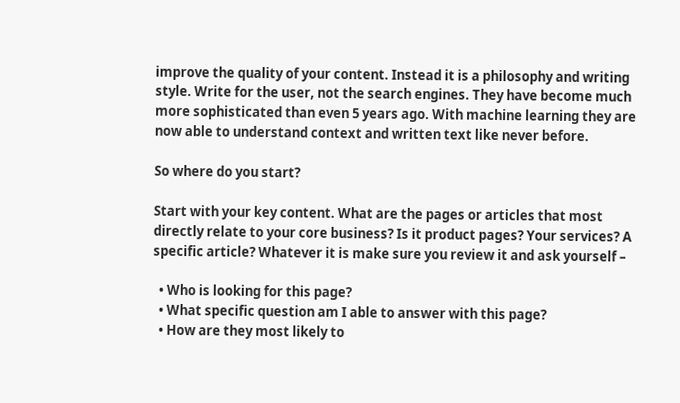improve the quality of your content. Instead it is a philosophy and writing style. Write for the user, not the search engines. They have become much more sophisticated than even 5 years ago. With machine learning they are now able to understand context and written text like never before.

So where do you start?

Start with your key content. What are the pages or articles that most directly relate to your core business? Is it product pages? Your services? A specific article? Whatever it is make sure you review it and ask yourself –

  • Who is looking for this page?
  • What specific question am I able to answer with this page?
  • How are they most likely to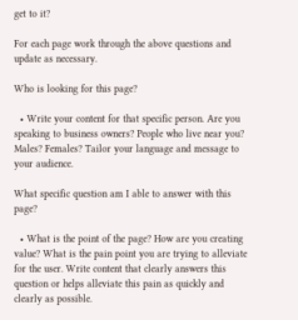get to it?

For each page work through the above questions and update as necessary.

Who is looking for this page?

  • Write your content for that specific person. Are you speaking to business owners? People who live near you? Males? Females? Tailor your language and message to your audience.

What specific question am I able to answer with this page?

  • What is the point of the page? How are you creating value? What is the pain point you are trying to alleviate for the user. Write content that clearly answers this question or helps alleviate this pain as quickly and clearly as possible.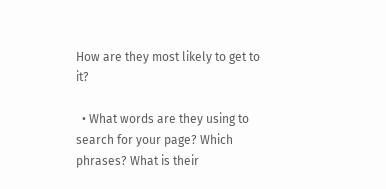How are they most likely to get to it?

  • What words are they using to search for your page? Which phrases? What is their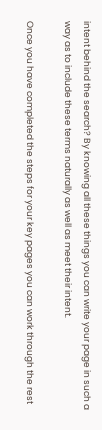intent behind the search? By knowing all these things you can write your page in such a way as to include these terms naturally as well as meet their intent.

Once you have completed the steps for your key pages you can work through the rest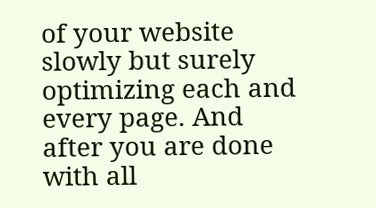of your website slowly but surely optimizing each and every page. And after you are done with all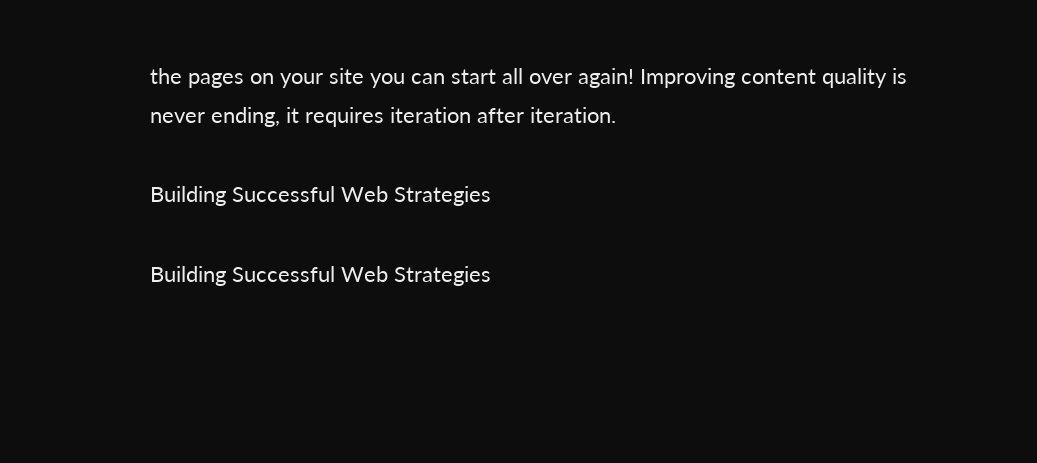the pages on your site you can start all over again! Improving content quality is never ending, it requires iteration after iteration.

Building Successful Web Strategies

Building Successful Web Strategies